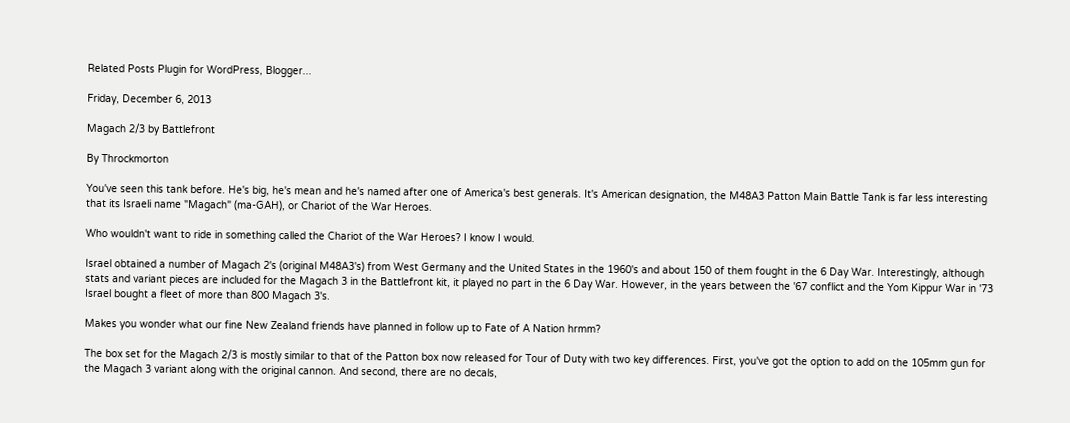Related Posts Plugin for WordPress, Blogger...

Friday, December 6, 2013

Magach 2/3 by Battlefront

By Throckmorton

You've seen this tank before. He's big, he's mean and he's named after one of America's best generals. It's American designation, the M48A3 Patton Main Battle Tank is far less interesting that its Israeli name "Magach" (ma-GAH), or Chariot of the War Heroes.

Who wouldn't want to ride in something called the Chariot of the War Heroes? I know I would.

Israel obtained a number of Magach 2's (original M48A3's) from West Germany and the United States in the 1960's and about 150 of them fought in the 6 Day War. Interestingly, although stats and variant pieces are included for the Magach 3 in the Battlefront kit, it played no part in the 6 Day War. However, in the years between the '67 conflict and the Yom Kippur War in '73 Israel bought a fleet of more than 800 Magach 3's.

Makes you wonder what our fine New Zealand friends have planned in follow up to Fate of A Nation hrmm?

The box set for the Magach 2/3 is mostly similar to that of the Patton box now released for Tour of Duty with two key differences. First, you've got the option to add on the 105mm gun for the Magach 3 variant along with the original cannon. And second, there are no decals,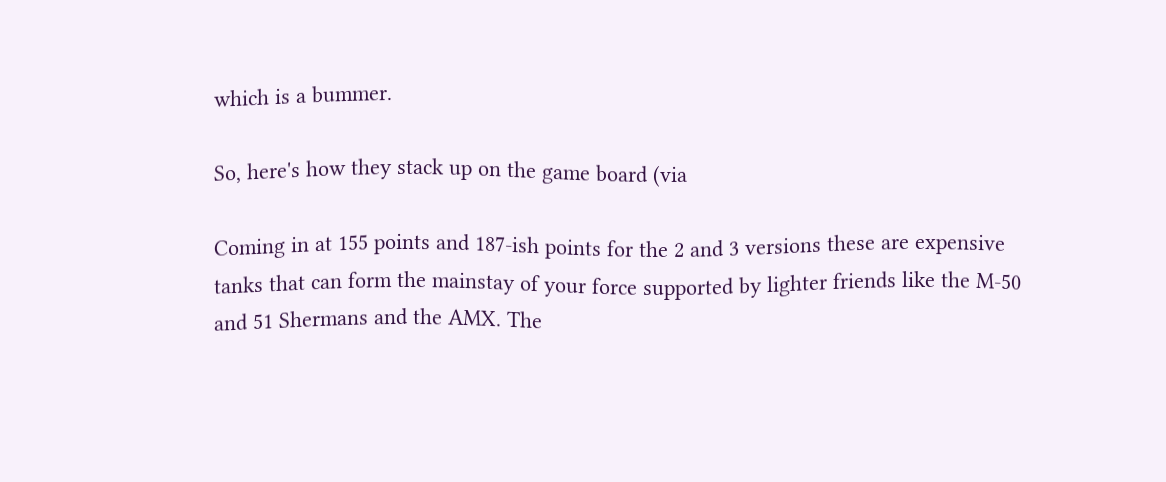which is a bummer.

So, here's how they stack up on the game board (via

Coming in at 155 points and 187-ish points for the 2 and 3 versions these are expensive tanks that can form the mainstay of your force supported by lighter friends like the M-50 and 51 Shermans and the AMX. The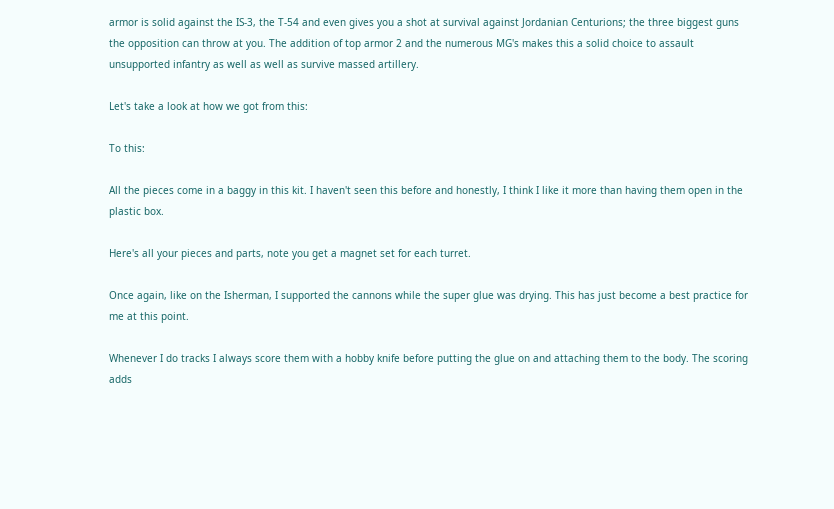armor is solid against the IS-3, the T-54 and even gives you a shot at survival against Jordanian Centurions; the three biggest guns the opposition can throw at you. The addition of top armor 2 and the numerous MG's makes this a solid choice to assault unsupported infantry as well as well as survive massed artillery.

Let's take a look at how we got from this:

To this:

All the pieces come in a baggy in this kit. I haven't seen this before and honestly, I think I like it more than having them open in the plastic box.

Here's all your pieces and parts, note you get a magnet set for each turret.

Once again, like on the Isherman, I supported the cannons while the super glue was drying. This has just become a best practice for me at this point.

Whenever I do tracks I always score them with a hobby knife before putting the glue on and attaching them to the body. The scoring adds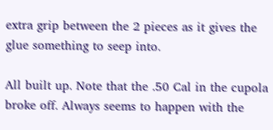extra grip between the 2 pieces as it gives the glue something to seep into.

All built up. Note that the .50 Cal in the cupola broke off. Always seems to happen with the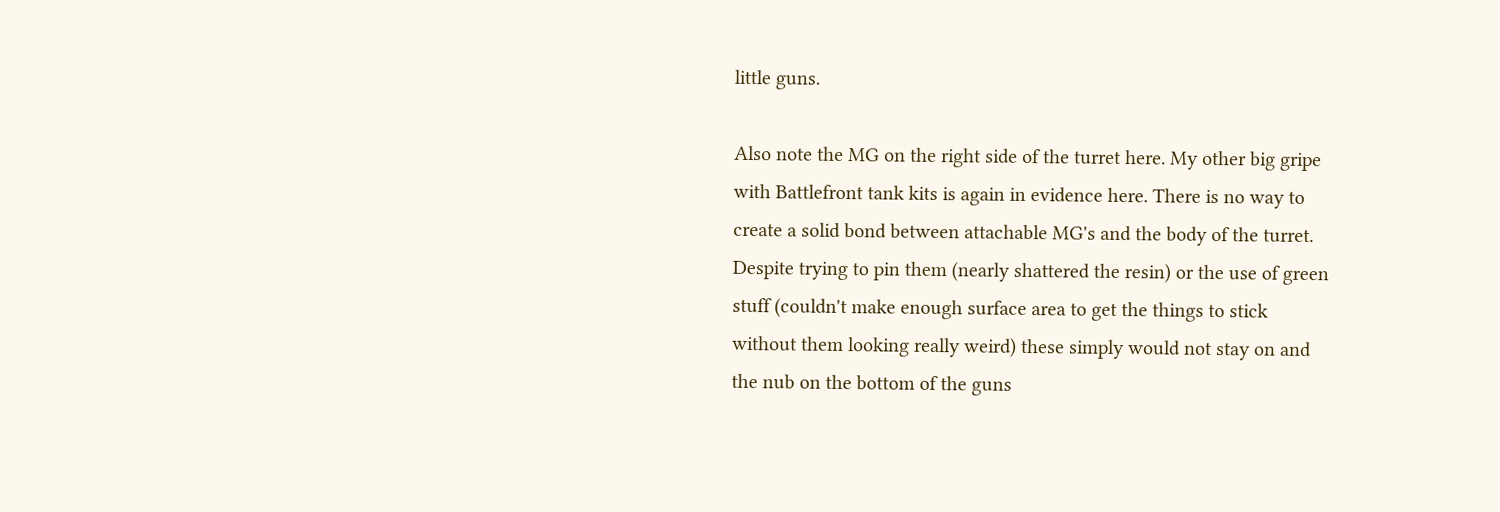little guns.

Also note the MG on the right side of the turret here. My other big gripe with Battlefront tank kits is again in evidence here. There is no way to create a solid bond between attachable MG's and the body of the turret. Despite trying to pin them (nearly shattered the resin) or the use of green stuff (couldn't make enough surface area to get the things to stick without them looking really weird) these simply would not stay on and the nub on the bottom of the guns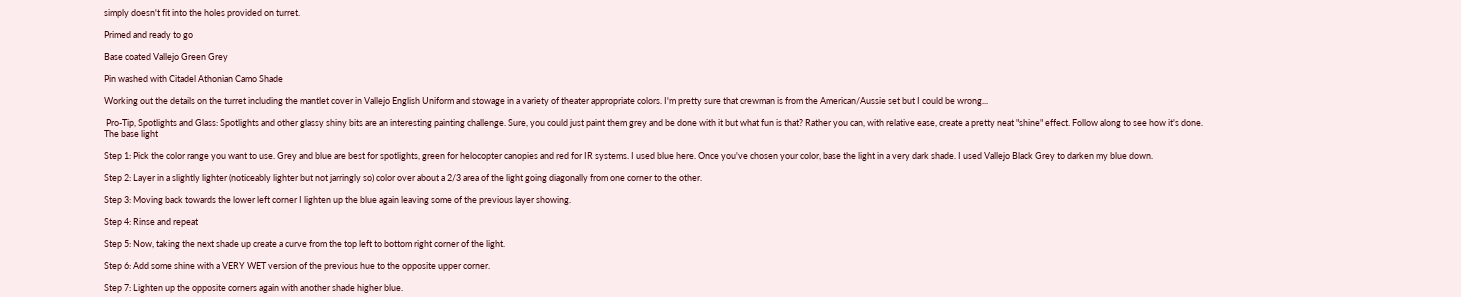simply doesn't fit into the holes provided on turret.

Primed and ready to go

Base coated Vallejo Green Grey

Pin washed with Citadel Athonian Camo Shade

Working out the details on the turret including the mantlet cover in Vallejo English Uniform and stowage in a variety of theater appropriate colors. I'm pretty sure that crewman is from the American/Aussie set but I could be wrong...

 Pro-Tip, Spotlights and Glass: Spotlights and other glassy shiny bits are an interesting painting challenge. Sure, you could just paint them grey and be done with it but what fun is that? Rather you can, with relative ease, create a pretty neat "shine" effect. Follow along to see how it's done.
The base light

Step 1: Pick the color range you want to use. Grey and blue are best for spotlights, green for helocopter canopies and red for IR systems. I used blue here. Once you've chosen your color, base the light in a very dark shade. I used Vallejo Black Grey to darken my blue down.

Step 2: Layer in a slightly lighter (noticeably lighter but not jarringly so) color over about a 2/3 area of the light going diagonally from one corner to the other.

Step 3: Moving back towards the lower left corner I lighten up the blue again leaving some of the previous layer showing.

Step 4: Rinse and repeat

Step 5: Now, taking the next shade up create a curve from the top left to bottom right corner of the light.

Step 6: Add some shine with a VERY WET version of the previous hue to the opposite upper corner.

Step 7: Lighten up the opposite corners again with another shade higher blue.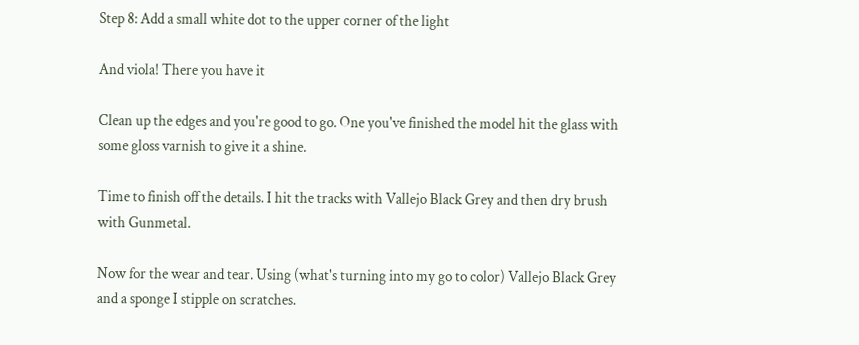Step 8: Add a small white dot to the upper corner of the light

And viola! There you have it

Clean up the edges and you're good to go. One you've finished the model hit the glass with some gloss varnish to give it a shine.

Time to finish off the details. I hit the tracks with Vallejo Black Grey and then dry brush with Gunmetal.

Now for the wear and tear. Using (what's turning into my go to color) Vallejo Black Grey and a sponge I stipple on scratches.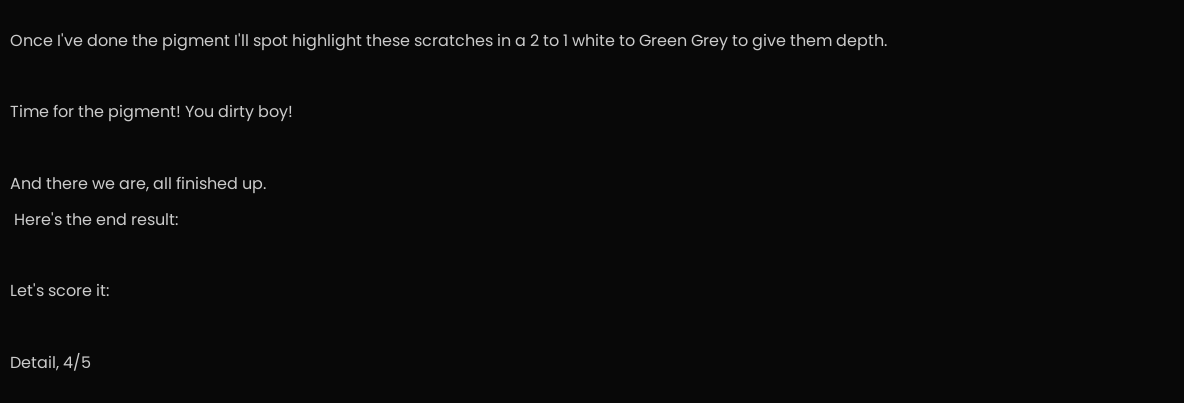Once I've done the pigment I'll spot highlight these scratches in a 2 to 1 white to Green Grey to give them depth.

Time for the pigment! You dirty boy!

And there we are, all finished up.
 Here's the end result:

Let's score it:

Detail, 4/5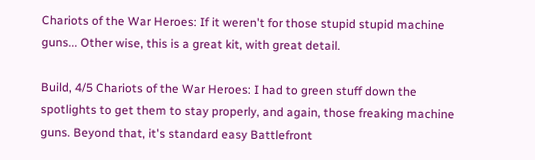Chariots of the War Heroes: If it weren't for those stupid stupid machine guns... Other wise, this is a great kit, with great detail.

Build, 4/5 Chariots of the War Heroes: I had to green stuff down the spotlights to get them to stay properly, and again, those freaking machine guns. Beyond that, it's standard easy Battlefront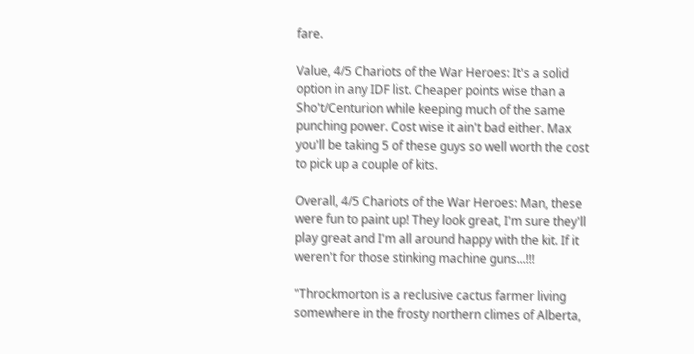fare.

Value, 4/5 Chariots of the War Heroes: It's a solid option in any IDF list. Cheaper points wise than a Sho't/Centurion while keeping much of the same punching power. Cost wise it ain't bad either. Max you'll be taking 5 of these guys so well worth the cost to pick up a couple of kits.

Overall, 4/5 Chariots of the War Heroes: Man, these were fun to paint up! They look great, I'm sure they'll play great and I'm all around happy with the kit. If it weren't for those stinking machine guns...!!!

"Throckmorton is a reclusive cactus farmer living somewhere in the frosty northern climes of Alberta,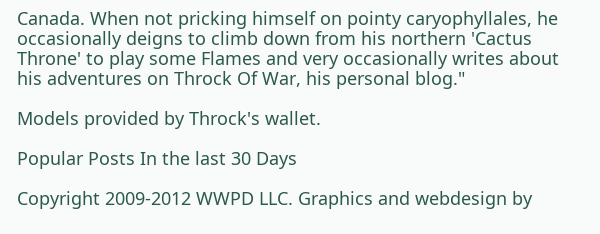Canada. When not pricking himself on pointy caryophyllales, he occasionally deigns to climb down from his northern 'Cactus Throne' to play some Flames and very occasionally writes about his adventures on Throck Of War, his personal blog."

Models provided by Throck's wallet.

Popular Posts In the last 30 Days

Copyright 2009-2012 WWPD LLC. Graphics and webdesign by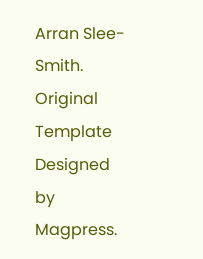Arran Slee-Smith. Original Template Designed by Magpress.